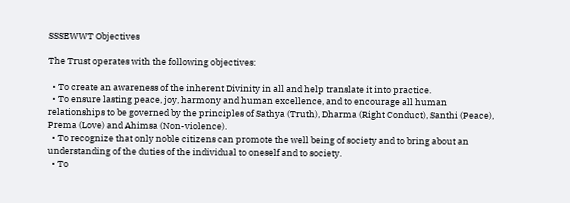SSSEWWT Objectives

The Trust operates with the following objectives:

  • To create an awareness of the inherent Divinity in all and help translate it into practice.
  • To ensure lasting peace, joy, harmony and human excellence, and to encourage all human relationships to be governed by the principles of Sathya (Truth), Dharma (Right Conduct), Santhi (Peace), Prema (Love) and Ahimsa (Non-violence).
  • To recognize that only noble citizens can promote the well being of society and to bring about an understanding of the duties of the individual to oneself and to society.
  • To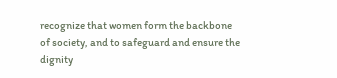recognize that women form the backbone of society, and to safeguard and ensure the dignity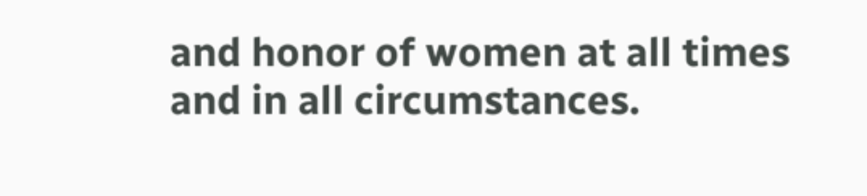and honor of women at all times and in all circumstances.